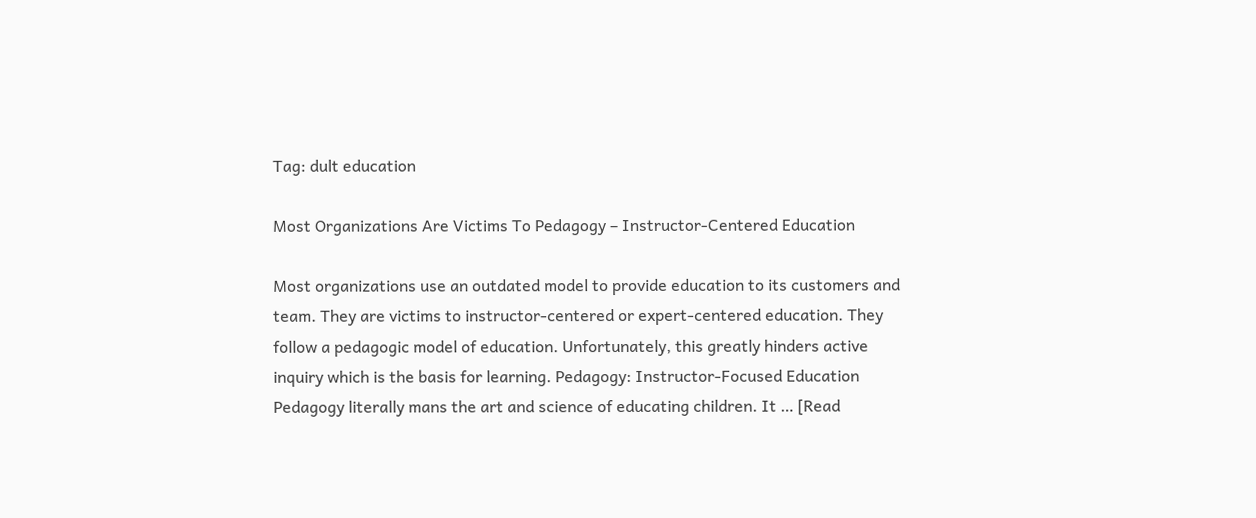Tag: dult education

Most Organizations Are Victims To Pedagogy – Instructor-Centered Education

Most organizations use an outdated model to provide education to its customers and team. They are victims to instructor-centered or expert-centered education. They follow a pedagogic model of education. Unfortunately, this greatly hinders active inquiry which is the basis for learning. Pedagogy: Instructor-Focused Education Pedagogy literally mans the art and science of educating children. It … [Read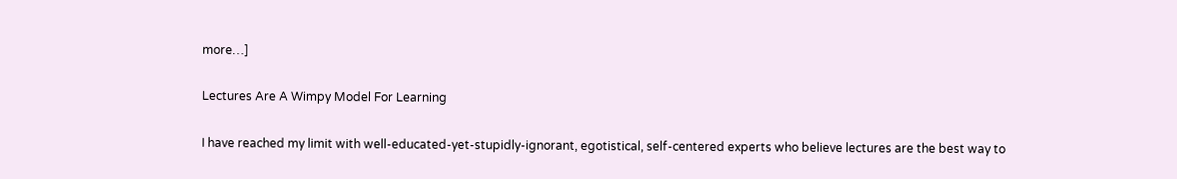more…]

Lectures Are A Wimpy Model For Learning

I have reached my limit with well-educated-yet-stupidly-ignorant, egotistical, self-centered experts who believe lectures are the best way to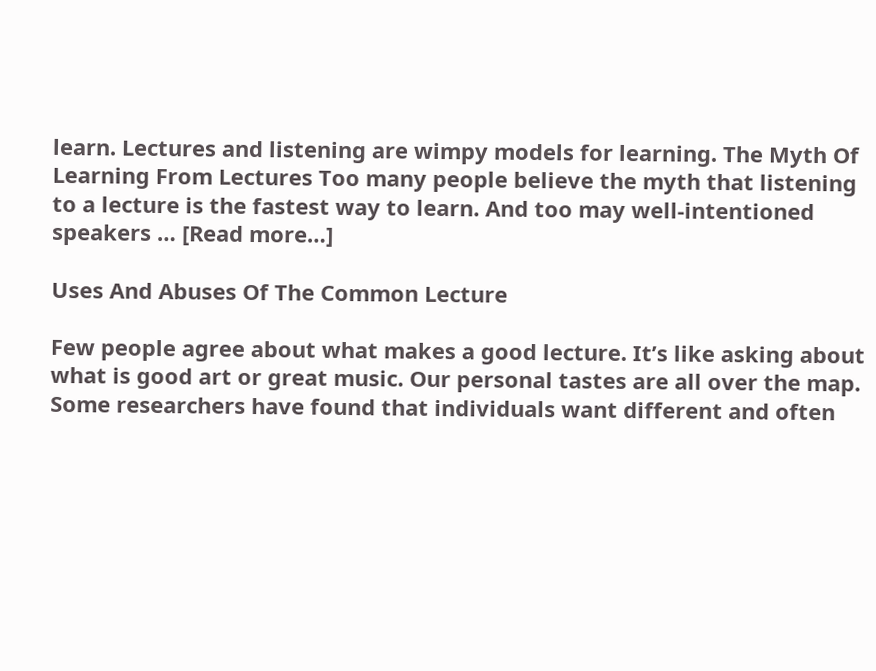learn. Lectures and listening are wimpy models for learning. The Myth Of Learning From Lectures Too many people believe the myth that listening to a lecture is the fastest way to learn. And too may well-intentioned speakers … [Read more…]

Uses And Abuses Of The Common Lecture

Few people agree about what makes a good lecture. It’s like asking about what is good art or great music. Our personal tastes are all over the map. Some researchers have found that individuals want different and often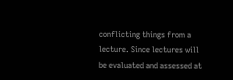conflicting things from a lecture. Since lectures will be evaluated and assessed at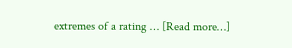extremes of a rating … [Read more…]